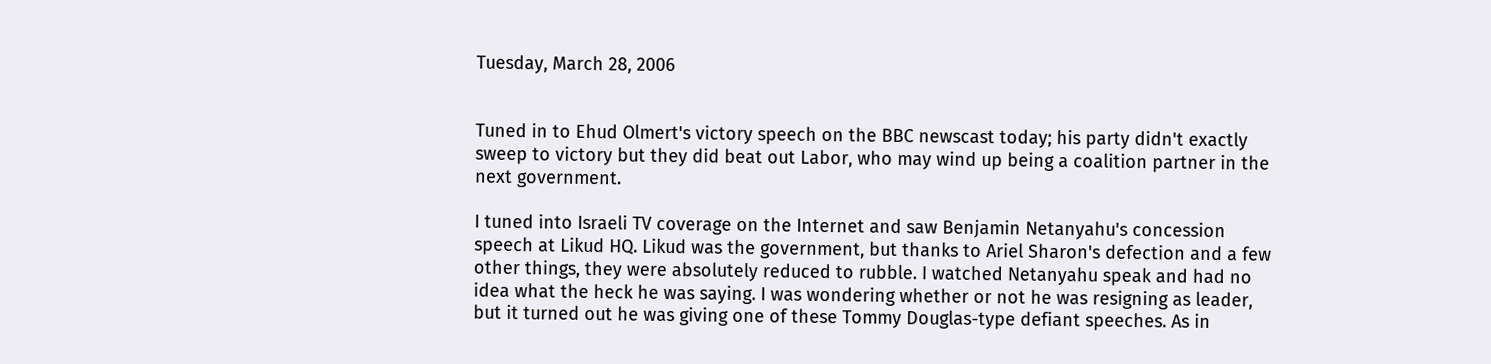Tuesday, March 28, 2006


Tuned in to Ehud Olmert's victory speech on the BBC newscast today; his party didn't exactly sweep to victory but they did beat out Labor, who may wind up being a coalition partner in the next government.

I tuned into Israeli TV coverage on the Internet and saw Benjamin Netanyahu's concession speech at Likud HQ. Likud was the government, but thanks to Ariel Sharon's defection and a few other things, they were absolutely reduced to rubble. I watched Netanyahu speak and had no idea what the heck he was saying. I was wondering whether or not he was resigning as leader, but it turned out he was giving one of these Tommy Douglas-type defiant speeches. As in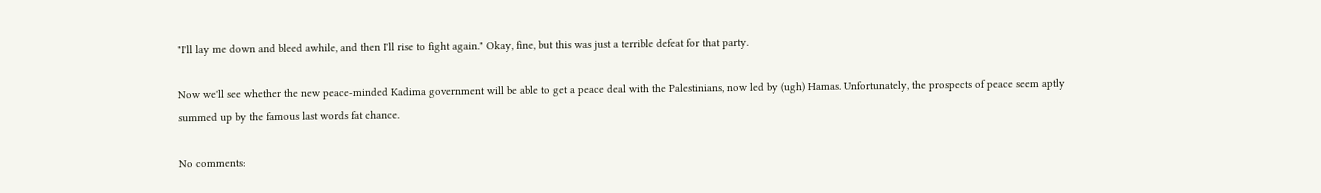"I'll lay me down and bleed awhile, and then I'll rise to fight again." Okay, fine, but this was just a terrible defeat for that party.

Now we'll see whether the new peace-minded Kadima government will be able to get a peace deal with the Palestinians, now led by (ugh) Hamas. Unfortunately, the prospects of peace seem aptly summed up by the famous last words fat chance.

No comments: